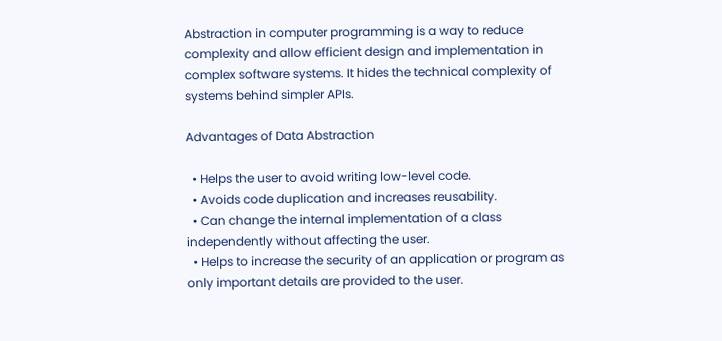Abstraction in computer programming is a way to reduce complexity and allow efficient design and implementation in complex software systems. It hides the technical complexity of systems behind simpler APIs.

Advantages of Data Abstraction

  • Helps the user to avoid writing low-level code.
  • Avoids code duplication and increases reusability.
  • Can change the internal implementation of a class independently without affecting the user.
  • Helps to increase the security of an application or program as only important details are provided to the user.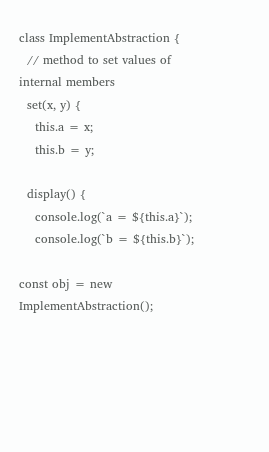class ImplementAbstraction {
  // method to set values of internal members
  set(x, y) {
    this.a = x;
    this.b = y;

  display() {
    console.log(`a = ${this.a}`);
    console.log(`b = ${this.b}`);

const obj = new ImplementAbstraction();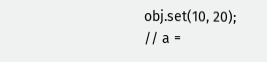obj.set(10, 20);
// a =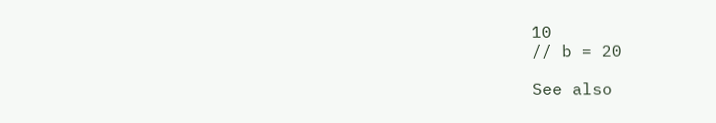10
// b = 20

See also